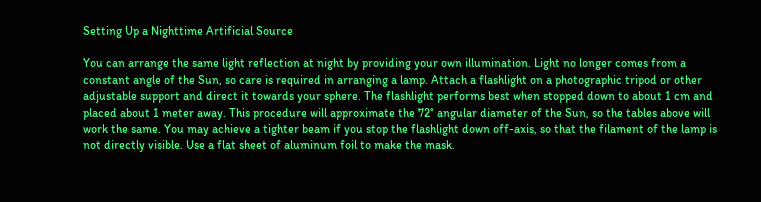Setting Up a Nighttime Artificial Source

You can arrange the same light reflection at night by providing your own illumination. Light no longer comes from a constant angle of the Sun, so care is required in arranging a lamp. Attach a flashlight on a photographic tripod or other adjustable support and direct it towards your sphere. The flashlight performs best when stopped down to about 1 cm and placed about 1 meter away. This procedure will approximate the 72° angular diameter of the Sun, so the tables above will work the same. You may achieve a tighter beam if you stop the flashlight down off-axis, so that the filament of the lamp is not directly visible. Use a flat sheet of aluminum foil to make the mask.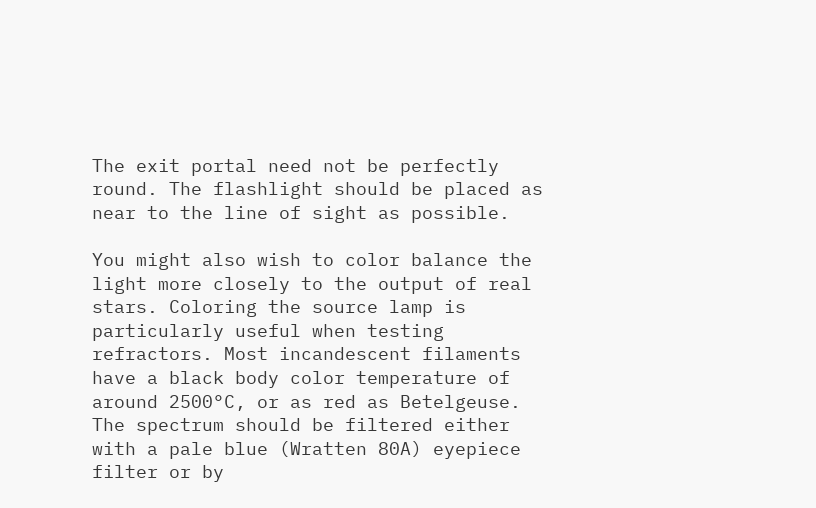The exit portal need not be perfectly round. The flashlight should be placed as near to the line of sight as possible.

You might also wish to color balance the light more closely to the output of real stars. Coloring the source lamp is particularly useful when testing refractors. Most incandescent filaments have a black body color temperature of around 2500°C, or as red as Betelgeuse. The spectrum should be filtered either with a pale blue (Wratten 80A) eyepiece filter or by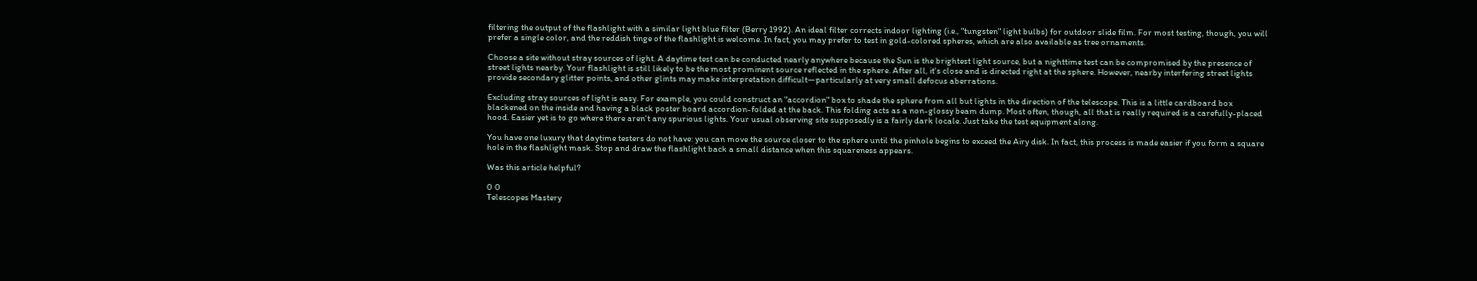filtering the output of the flashlight with a similar light blue filter (Berry 1992). An ideal filter corrects indoor lighting (i.e., "tungsten" light bulbs) for outdoor slide film. For most testing, though, you will prefer a single color, and the reddish tinge of the flashlight is welcome. In fact, you may prefer to test in gold-colored spheres, which are also available as tree ornaments.

Choose a site without stray sources of light. A daytime test can be conducted nearly anywhere because the Sun is the brightest light source, but a nighttime test can be compromised by the presence of street lights nearby. Your flashlight is still likely to be the most prominent source reflected in the sphere. After all, it's close and is directed right at the sphere. However, nearby interfering street lights provide secondary glitter points, and other glints may make interpretation difficult—particularly at very small defocus aberrations.

Excluding stray sources of light is easy. For example, you could construct an "accordion" box to shade the sphere from all but lights in the direction of the telescope. This is a little cardboard box blackened on the inside and having a black poster board accordion-folded at the back. This folding acts as a non-glossy beam dump. Most often, though, all that is really required is a carefully-placed hood. Easier yet is to go where there aren't any spurious lights. Your usual observing site supposedly is a fairly dark locale. Just take the test equipment along.

You have one luxury that daytime testers do not have: you can move the source closer to the sphere until the pinhole begins to exceed the Airy disk. In fact, this process is made easier if you form a square hole in the flashlight mask. Stop and draw the flashlight back a small distance when this squareness appears.

Was this article helpful?

0 0
Telescopes Mastery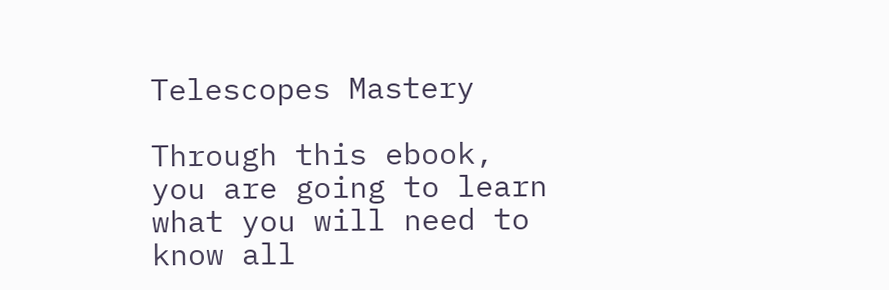Telescopes Mastery

Through this ebook, you are going to learn what you will need to know all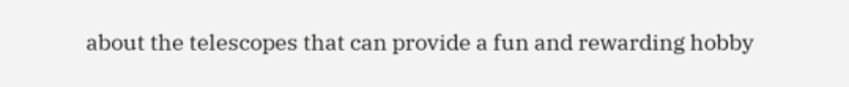about the telescopes that can provide a fun and rewarding hobby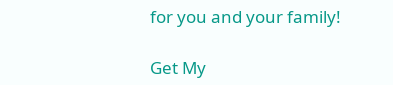for you and your family!

Get My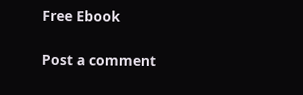Free Ebook

Post a comment